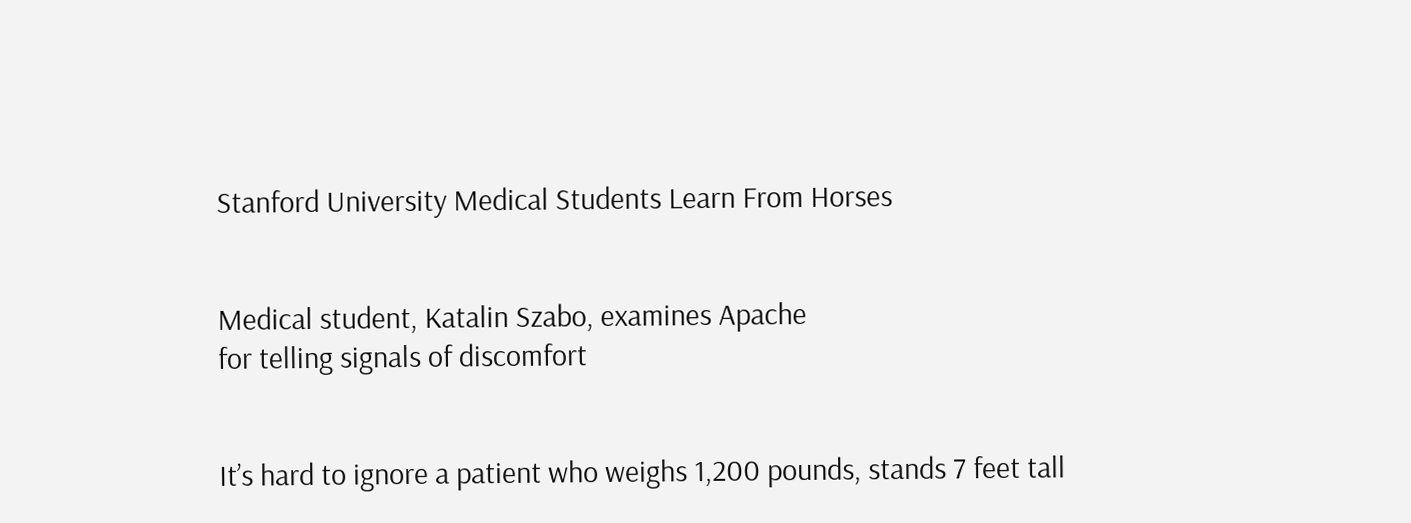Stanford University Medical Students Learn From Horses


Medical student, Katalin Szabo, examines Apache
for telling signals of discomfort


It’s hard to ignore a patient who weighs 1,200 pounds, stands 7 feet tall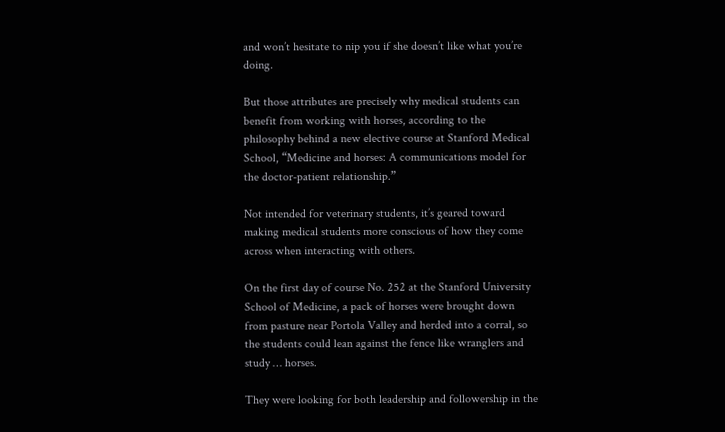and won’t hesitate to nip you if she doesn’t like what you’re doing.

But those attributes are precisely why medical students can benefit from working with horses, according to the philosophy behind a new elective course at Stanford Medical School, “Medicine and horses: A communications model for the doctor-patient relationship.”

Not intended for veterinary students, it’s geared toward making medical students more conscious of how they come across when interacting with others.

On the first day of course No. 252 at the Stanford University School of Medicine, a pack of horses were brought down from pasture near Portola Valley and herded into a corral, so the students could lean against the fence like wranglers and study … horses.

They were looking for both leadership and followership in the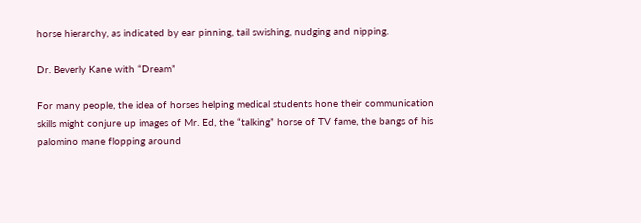horse hierarchy, as indicated by ear pinning, tail swishing, nudging and nipping.

Dr. Beverly Kane with “Dream”

For many people, the idea of horses helping medical students hone their communication skills might conjure up images of Mr. Ed, the “talking” horse of TV fame, the bangs of his palomino mane flopping around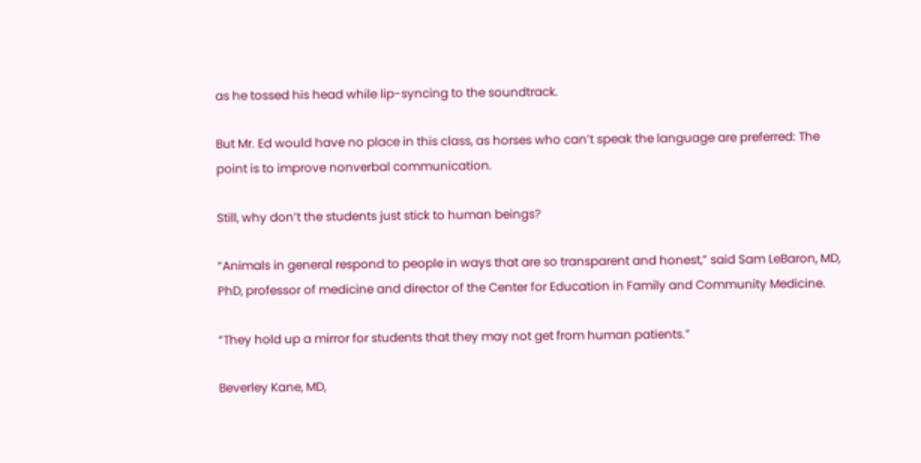as he tossed his head while lip-syncing to the soundtrack.

But Mr. Ed would have no place in this class, as horses who can’t speak the language are preferred: The point is to improve nonverbal communication.

Still, why don’t the students just stick to human beings?

“Animals in general respond to people in ways that are so transparent and honest,” said Sam LeBaron, MD, PhD, professor of medicine and director of the Center for Education in Family and Community Medicine.

“They hold up a mirror for students that they may not get from human patients.”

Beverley Kane, MD,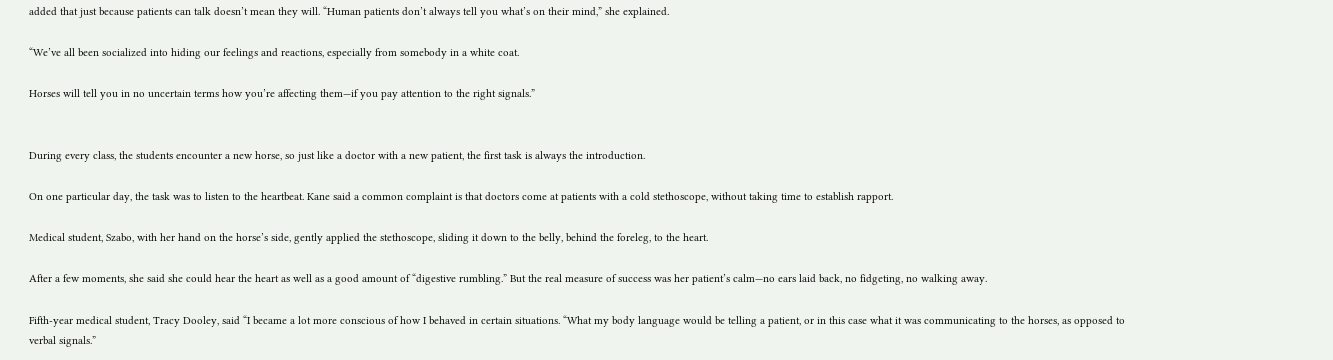added that just because patients can talk doesn’t mean they will. “Human patients don’t always tell you what’s on their mind,” she explained.

“We’ve all been socialized into hiding our feelings and reactions, especially from somebody in a white coat.

Horses will tell you in no uncertain terms how you’re affecting them—if you pay attention to the right signals.”


During every class, the students encounter a new horse, so just like a doctor with a new patient, the first task is always the introduction.

On one particular day, the task was to listen to the heartbeat. Kane said a common complaint is that doctors come at patients with a cold stethoscope, without taking time to establish rapport.

Medical student, Szabo, with her hand on the horse’s side, gently applied the stethoscope, sliding it down to the belly, behind the foreleg, to the heart.

After a few moments, she said she could hear the heart as well as a good amount of “digestive rumbling.” But the real measure of success was her patient’s calm—no ears laid back, no fidgeting, no walking away.

Fifth-year medical student, Tracy Dooley, said “I became a lot more conscious of how I behaved in certain situations. “What my body language would be telling a patient, or in this case what it was communicating to the horses, as opposed to verbal signals.”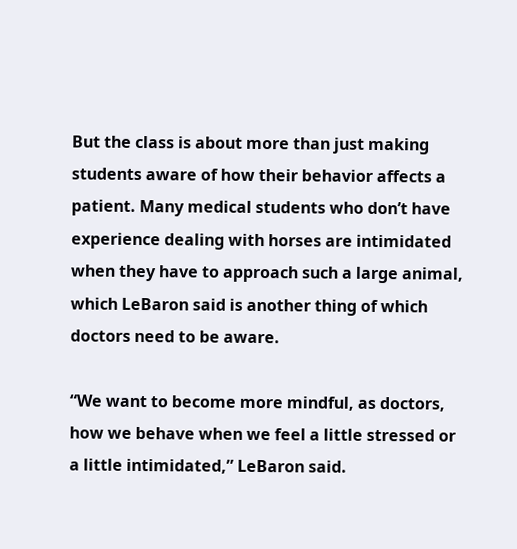But the class is about more than just making students aware of how their behavior affects a patient. Many medical students who don’t have experience dealing with horses are intimidated when they have to approach such a large animal, which LeBaron said is another thing of which doctors need to be aware.

“We want to become more mindful, as doctors, how we behave when we feel a little stressed or a little intimidated,” LeBaron said.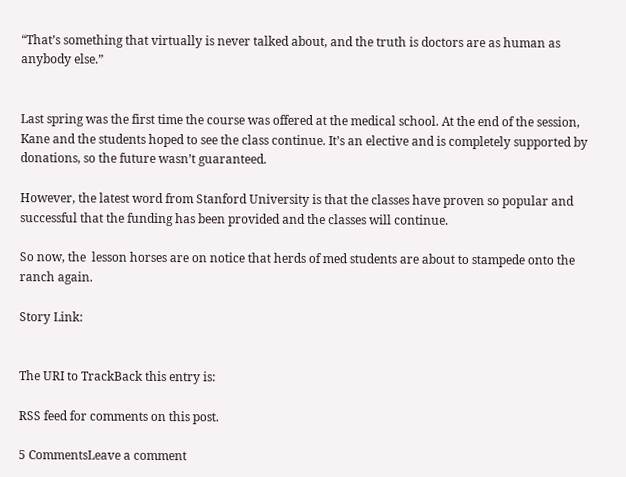“That’s something that virtually is never talked about, and the truth is doctors are as human as anybody else.”


Last spring was the first time the course was offered at the medical school. At the end of the session, Kane and the students hoped to see the class continue. It’s an elective and is completely supported by donations, so the future wasn’t guaranteed.

However, the latest word from Stanford University is that the classes have proven so popular and successful that the funding has been provided and the classes will continue.

So now, the  lesson horses are on notice that herds of med students are about to stampede onto the ranch again.

Story Link:


The URI to TrackBack this entry is:

RSS feed for comments on this post.

5 CommentsLeave a comment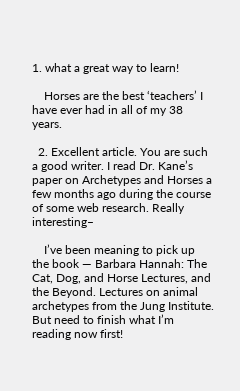1. what a great way to learn!

    Horses are the best ‘teachers’ I have ever had in all of my 38 years.

  2. Excellent article. You are such a good writer. I read Dr. Kane’s paper on Archetypes and Horses a few months ago during the course of some web research. Really interesting–

    I’ve been meaning to pick up the book — Barbara Hannah: The Cat, Dog, and Horse Lectures, and the Beyond. Lectures on animal archetypes from the Jung Institute. But need to finish what I’m reading now first!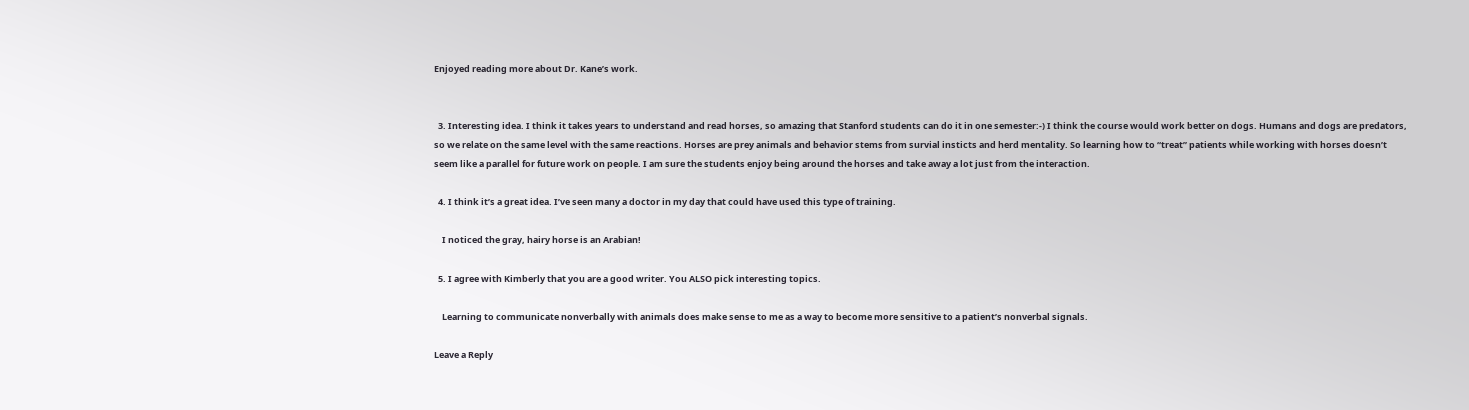Enjoyed reading more about Dr. Kane’s work.


  3. Interesting idea. I think it takes years to understand and read horses, so amazing that Stanford students can do it in one semester:-) I think the course would work better on dogs. Humans and dogs are predators, so we relate on the same level with the same reactions. Horses are prey animals and behavior stems from survial insticts and herd mentality. So learning how to “treat” patients while working with horses doesn’t seem like a parallel for future work on people. I am sure the students enjoy being around the horses and take away a lot just from the interaction.

  4. I think it’s a great idea. I’ve seen many a doctor in my day that could have used this type of training.

    I noticed the gray, hairy horse is an Arabian!

  5. I agree with Kimberly that you are a good writer. You ALSO pick interesting topics.

    Learning to communicate nonverbally with animals does make sense to me as a way to become more sensitive to a patient’s nonverbal signals.

Leave a Reply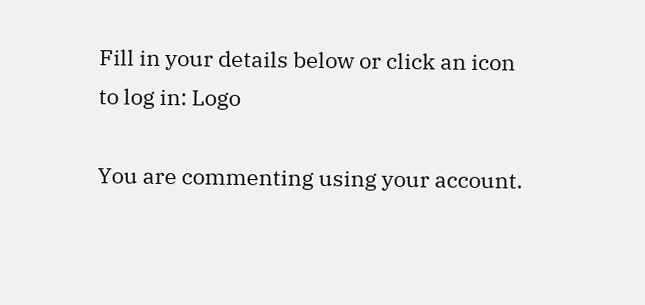Fill in your details below or click an icon to log in: Logo

You are commenting using your account.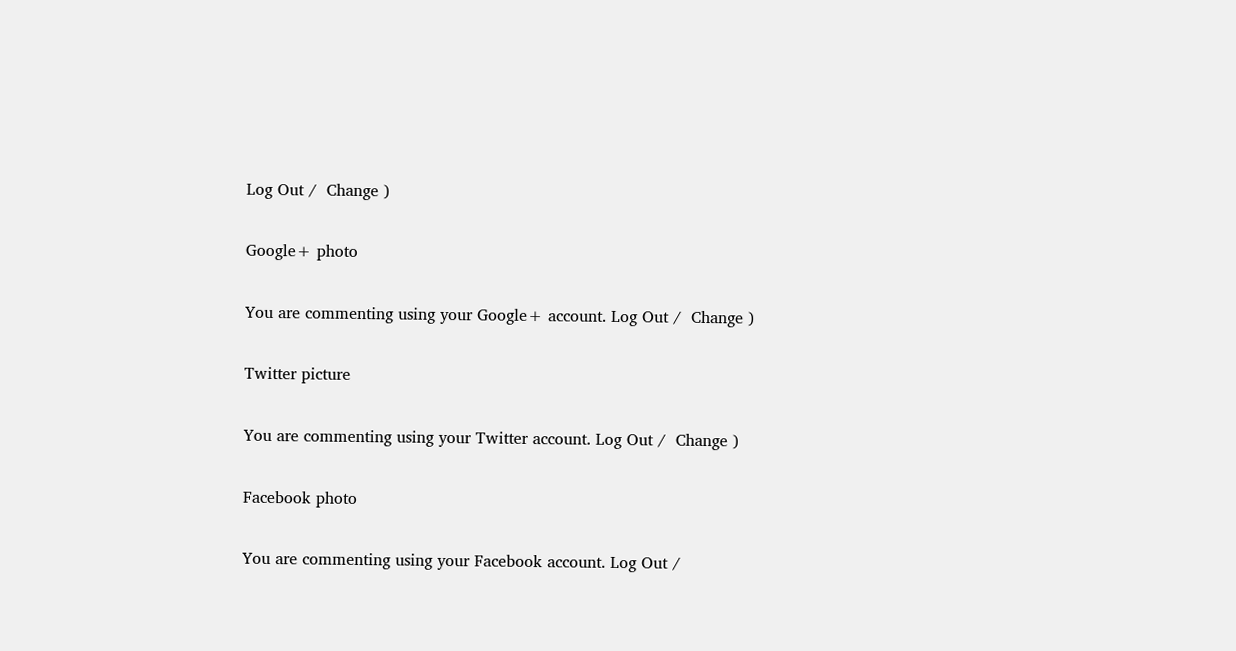Log Out /  Change )

Google+ photo

You are commenting using your Google+ account. Log Out /  Change )

Twitter picture

You are commenting using your Twitter account. Log Out /  Change )

Facebook photo

You are commenting using your Facebook account. Log Out /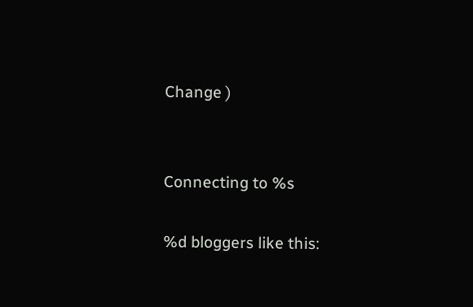Change )


Connecting to %s

%d bloggers like this: